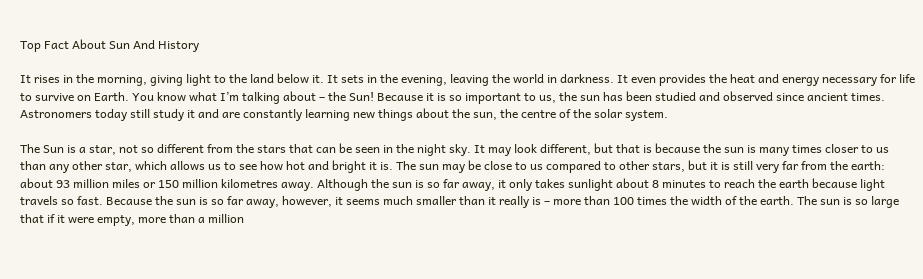Top Fact About Sun And History

It rises in the morning, giving light to the land below it. It sets in the evening, leaving the world in darkness. It even provides the heat and energy necessary for life to survive on Earth. You know what I’m talking about – the Sun! Because it is so important to us, the sun has been studied and observed since ancient times. Astronomers today still study it and are constantly learning new things about the sun, the centre of the solar system.

The Sun is a star, not so different from the stars that can be seen in the night sky. It may look different, but that is because the sun is many times closer to us than any other star, which allows us to see how hot and bright it is. The sun may be close to us compared to other stars, but it is still very far from the earth: about 93 million miles or 150 million kilometres away. Although the sun is so far away, it only takes sunlight about 8 minutes to reach the earth because light travels so fast. Because the sun is so far away, however, it seems much smaller than it really is – more than 100 times the width of the earth. The sun is so large that if it were empty, more than a million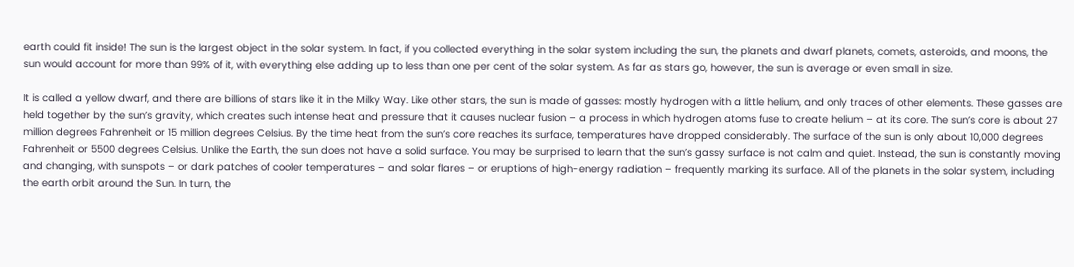earth could fit inside! The sun is the largest object in the solar system. In fact, if you collected everything in the solar system including the sun, the planets and dwarf planets, comets, asteroids, and moons, the sun would account for more than 99% of it, with everything else adding up to less than one per cent of the solar system. As far as stars go, however, the sun is average or even small in size.

It is called a yellow dwarf, and there are billions of stars like it in the Milky Way. Like other stars, the sun is made of gasses: mostly hydrogen with a little helium, and only traces of other elements. These gasses are held together by the sun’s gravity, which creates such intense heat and pressure that it causes nuclear fusion – a process in which hydrogen atoms fuse to create helium – at its core. The sun’s core is about 27 million degrees Fahrenheit or 15 million degrees Celsius. By the time heat from the sun’s core reaches its surface, temperatures have dropped considerably. The surface of the sun is only about 10,000 degrees Fahrenheit or 5500 degrees Celsius. Unlike the Earth, the sun does not have a solid surface. You may be surprised to learn that the sun’s gassy surface is not calm and quiet. Instead, the sun is constantly moving and changing, with sunspots – or dark patches of cooler temperatures – and solar flares – or eruptions of high-energy radiation – frequently marking its surface. All of the planets in the solar system, including the earth orbit around the Sun. In turn, the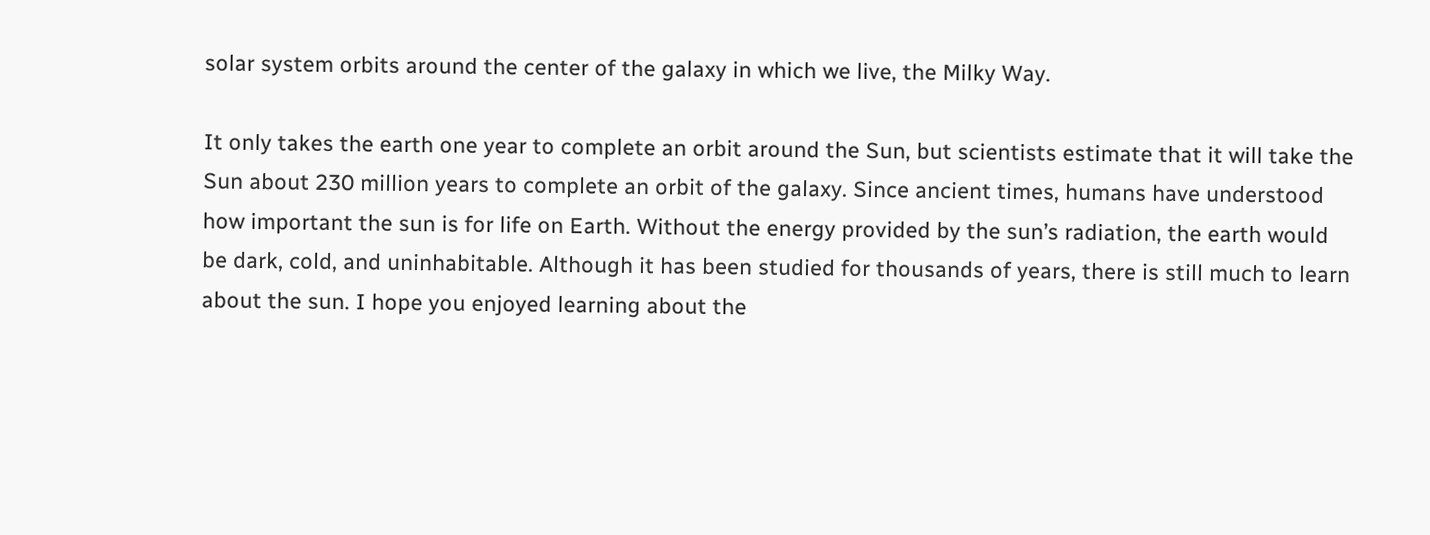solar system orbits around the center of the galaxy in which we live, the Milky Way.

It only takes the earth one year to complete an orbit around the Sun, but scientists estimate that it will take the Sun about 230 million years to complete an orbit of the galaxy. Since ancient times, humans have understood how important the sun is for life on Earth. Without the energy provided by the sun’s radiation, the earth would be dark, cold, and uninhabitable. Although it has been studied for thousands of years, there is still much to learn about the sun. I hope you enjoyed learning about the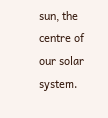sun, the centre of our solar system.